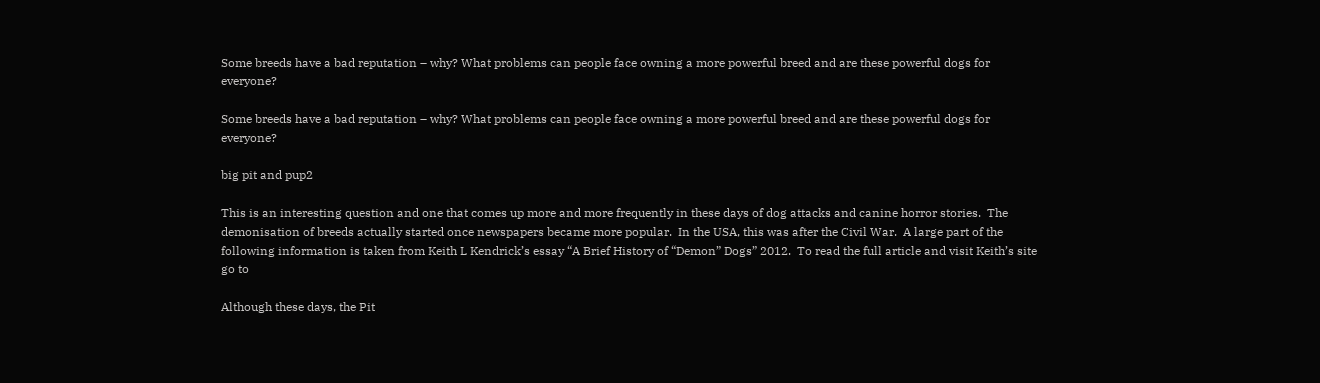Some breeds have a bad reputation – why? What problems can people face owning a more powerful breed and are these powerful dogs for everyone?

Some breeds have a bad reputation – why? What problems can people face owning a more powerful breed and are these powerful dogs for everyone?

big pit and pup2

This is an interesting question and one that comes up more and more frequently in these days of dog attacks and canine horror stories.  The demonisation of breeds actually started once newspapers became more popular.  In the USA, this was after the Civil War.  A large part of the following information is taken from Keith L Kendrick’s essay “A Brief History of “Demon” Dogs” 2012.  To read the full article and visit Keith’s site go to

Although these days, the Pit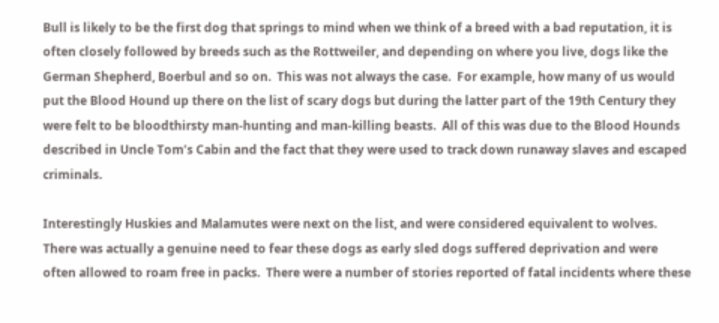Bull is likely to be the first dog that springs to mind when we think of a breed with a bad reputation, it is often closely followed by breeds such as the Rottweiler, and depending on where you live, dogs like the German Shepherd, Boerbul and so on.  This was not always the case.  For example, how many of us would put the Blood Hound up there on the list of scary dogs but during the latter part of the 19th Century they were felt to be bloodthirsty man-hunting and man-killing beasts.  All of this was due to the Blood Hounds described in Uncle Tom’s Cabin and the fact that they were used to track down runaway slaves and escaped criminals.

Interestingly Huskies and Malamutes were next on the list, and were considered equivalent to wolves.  There was actually a genuine need to fear these dogs as early sled dogs suffered deprivation and were often allowed to roam free in packs.  There were a number of stories reported of fatal incidents where these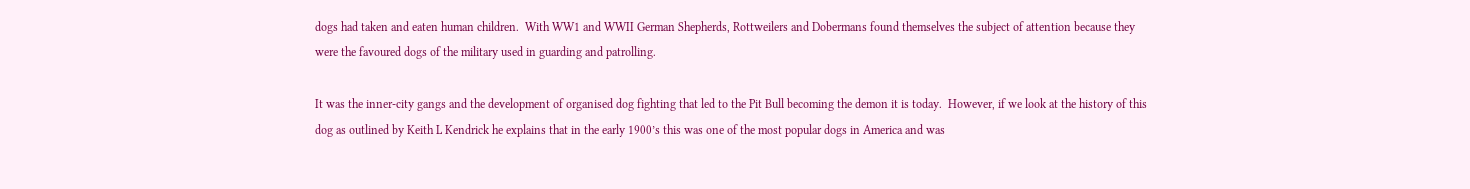dogs had taken and eaten human children.  With WW1 and WWII German Shepherds, Rottweilers and Dobermans found themselves the subject of attention because they were the favoured dogs of the military used in guarding and patrolling.

It was the inner-city gangs and the development of organised dog fighting that led to the Pit Bull becoming the demon it is today.  However, if we look at the history of this dog as outlined by Keith L Kendrick he explains that in the early 1900’s this was one of the most popular dogs in America and was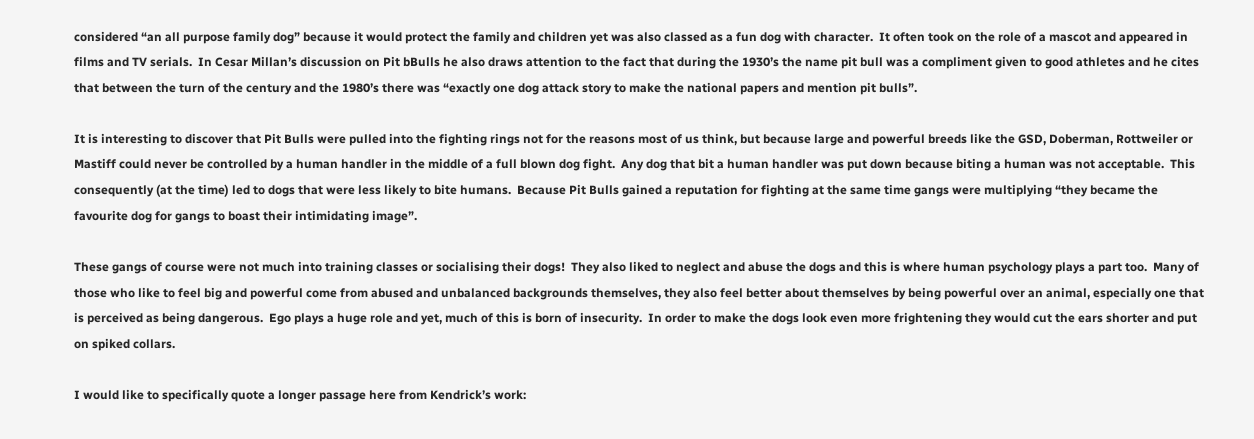considered “an all purpose family dog” because it would protect the family and children yet was also classed as a fun dog with character.  It often took on the role of a mascot and appeared in films and TV serials.  In Cesar Millan’s discussion on Pit bBulls he also draws attention to the fact that during the 1930’s the name pit bull was a compliment given to good athletes and he cites that between the turn of the century and the 1980’s there was “exactly one dog attack story to make the national papers and mention pit bulls”.

It is interesting to discover that Pit Bulls were pulled into the fighting rings not for the reasons most of us think, but because large and powerful breeds like the GSD, Doberman, Rottweiler or Mastiff could never be controlled by a human handler in the middle of a full blown dog fight.  Any dog that bit a human handler was put down because biting a human was not acceptable.  This consequently (at the time) led to dogs that were less likely to bite humans.  Because Pit Bulls gained a reputation for fighting at the same time gangs were multiplying “they became the favourite dog for gangs to boast their intimidating image”.

These gangs of course were not much into training classes or socialising their dogs!  They also liked to neglect and abuse the dogs and this is where human psychology plays a part too.  Many of those who like to feel big and powerful come from abused and unbalanced backgrounds themselves, they also feel better about themselves by being powerful over an animal, especially one that is perceived as being dangerous.  Ego plays a huge role and yet, much of this is born of insecurity.  In order to make the dogs look even more frightening they would cut the ears shorter and put on spiked collars.

I would like to specifically quote a longer passage here from Kendrick’s work: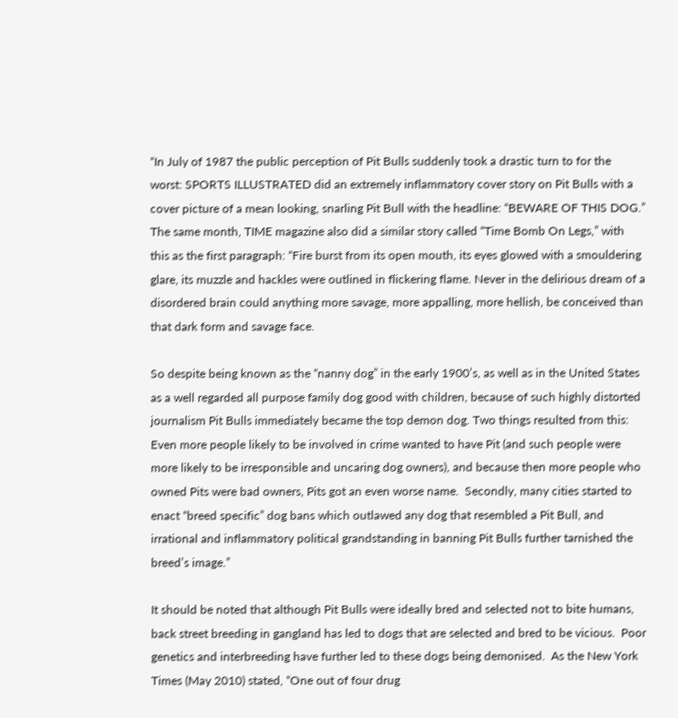“In July of 1987 the public perception of Pit Bulls suddenly took a drastic turn to for the worst: SPORTS ILLUSTRATED did an extremely inflammatory cover story on Pit Bulls with a cover picture of a mean looking, snarling Pit Bull with the headline: “BEWARE OF THIS DOG.” The same month, TIME magazine also did a similar story called “Time Bomb On Legs,” with this as the first paragraph: “Fire burst from its open mouth, its eyes glowed with a smouldering glare, its muzzle and hackles were outlined in flickering flame. Never in the delirious dream of a disordered brain could anything more savage, more appalling, more hellish, be conceived than that dark form and savage face.

So despite being known as the “nanny dog” in the early 1900’s, as well as in the United States as a well regarded all purpose family dog good with children, because of such highly distorted journalism Pit Bulls immediately became the top demon dog. Two things resulted from this: Even more people likely to be involved in crime wanted to have Pit (and such people were more likely to be irresponsible and uncaring dog owners), and because then more people who owned Pits were bad owners, Pits got an even worse name.  Secondly, many cities started to enact “breed specific” dog bans which outlawed any dog that resembled a Pit Bull, and irrational and inflammatory political grandstanding in banning Pit Bulls further tarnished the breed’s image.”

It should be noted that although Pit Bulls were ideally bred and selected not to bite humans, back street breeding in gangland has led to dogs that are selected and bred to be vicious.  Poor genetics and interbreeding have further led to these dogs being demonised.  As the New York Times (May 2010) stated, “One out of four drug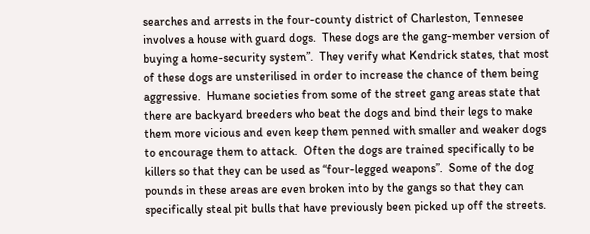searches and arrests in the four-county district of Charleston, Tennesee involves a house with guard dogs.  These dogs are the gang-member version of buying a home-security system”.  They verify what Kendrick states, that most of these dogs are unsterilised in order to increase the chance of them being aggressive.  Humane societies from some of the street gang areas state that there are backyard breeders who beat the dogs and bind their legs to make them more vicious and even keep them penned with smaller and weaker dogs to encourage them to attack.  Often the dogs are trained specifically to be killers so that they can be used as “four-legged weapons”.  Some of the dog pounds in these areas are even broken into by the gangs so that they can specifically steal pit bulls that have previously been picked up off the streets.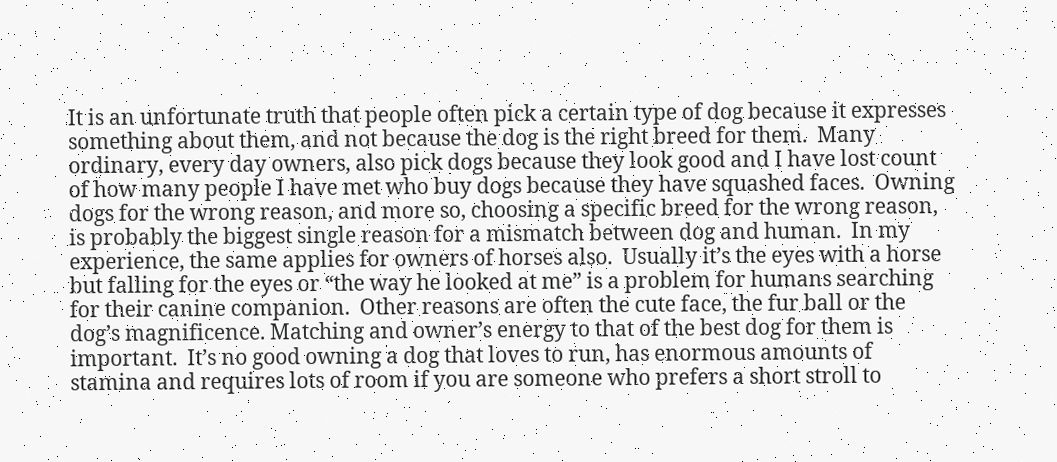It is an unfortunate truth that people often pick a certain type of dog because it expresses something about them, and not because the dog is the right breed for them.  Many ordinary, every day owners, also pick dogs because they look good and I have lost count of how many people I have met who buy dogs because they have squashed faces.  Owning dogs for the wrong reason, and more so, choosing a specific breed for the wrong reason, is probably the biggest single reason for a mismatch between dog and human.  In my experience, the same applies for owners of horses also.  Usually it’s the eyes with a horse but falling for the eyes or “the way he looked at me” is a problem for humans searching for their canine companion.  Other reasons are often the cute face, the fur ball or the dog’s magnificence. Matching and owner’s energy to that of the best dog for them is important.  It’s no good owning a dog that loves to run, has enormous amounts of stamina and requires lots of room if you are someone who prefers a short stroll to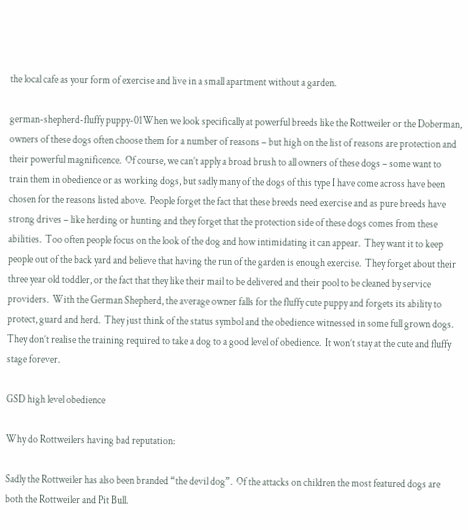the local cafe as your form of exercise and live in a small apartment without a garden.

german-shepherd-fluffy puppy-01When we look specifically at powerful breeds like the Rottweiler or the Doberman, owners of these dogs often choose them for a number of reasons – but high on the list of reasons are protection and their powerful magnificence.  Of course, we can’t apply a broad brush to all owners of these dogs – some want to train them in obedience or as working dogs, but sadly many of the dogs of this type I have come across have been chosen for the reasons listed above.  People forget the fact that these breeds need exercise and as pure breeds have strong drives – like herding or hunting and they forget that the protection side of these dogs comes from these abilities.  Too often people focus on the look of the dog and how intimidating it can appear.  They want it to keep people out of the back yard and believe that having the run of the garden is enough exercise.  They forget about their three year old toddler, or the fact that they like their mail to be delivered and their pool to be cleaned by service providers.  With the German Shepherd, the average owner falls for the fluffy cute puppy and forgets its ability to protect, guard and herd.  They just think of the status symbol and the obedience witnessed in some full grown dogs.  They don’t realise the training required to take a dog to a good level of obedience.  It won’t stay at the cute and fluffy stage forever.

GSD high level obedience

Why do Rottweilers having bad reputation:

Sadly the Rottweiler has also been branded “the devil dog”.  Of the attacks on children the most featured dogs are both the Rottweiler and Pit Bull.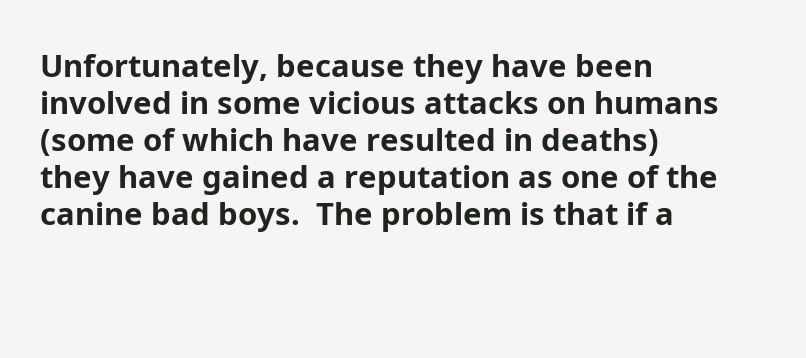Unfortunately, because they have been involved in some vicious attacks on humans (some of which have resulted in deaths) they have gained a reputation as one of the canine bad boys.  The problem is that if a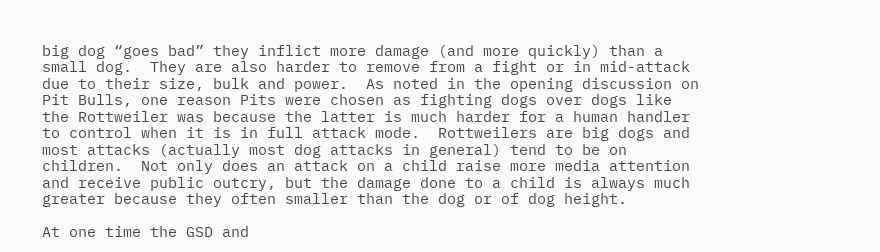big dog “goes bad” they inflict more damage (and more quickly) than a small dog.  They are also harder to remove from a fight or in mid-attack due to their size, bulk and power.  As noted in the opening discussion on Pit Bulls, one reason Pits were chosen as fighting dogs over dogs like the Rottweiler was because the latter is much harder for a human handler to control when it is in full attack mode.  Rottweilers are big dogs and most attacks (actually most dog attacks in general) tend to be on children.  Not only does an attack on a child raise more media attention and receive public outcry, but the damage done to a child is always much greater because they often smaller than the dog or of dog height.

At one time the GSD and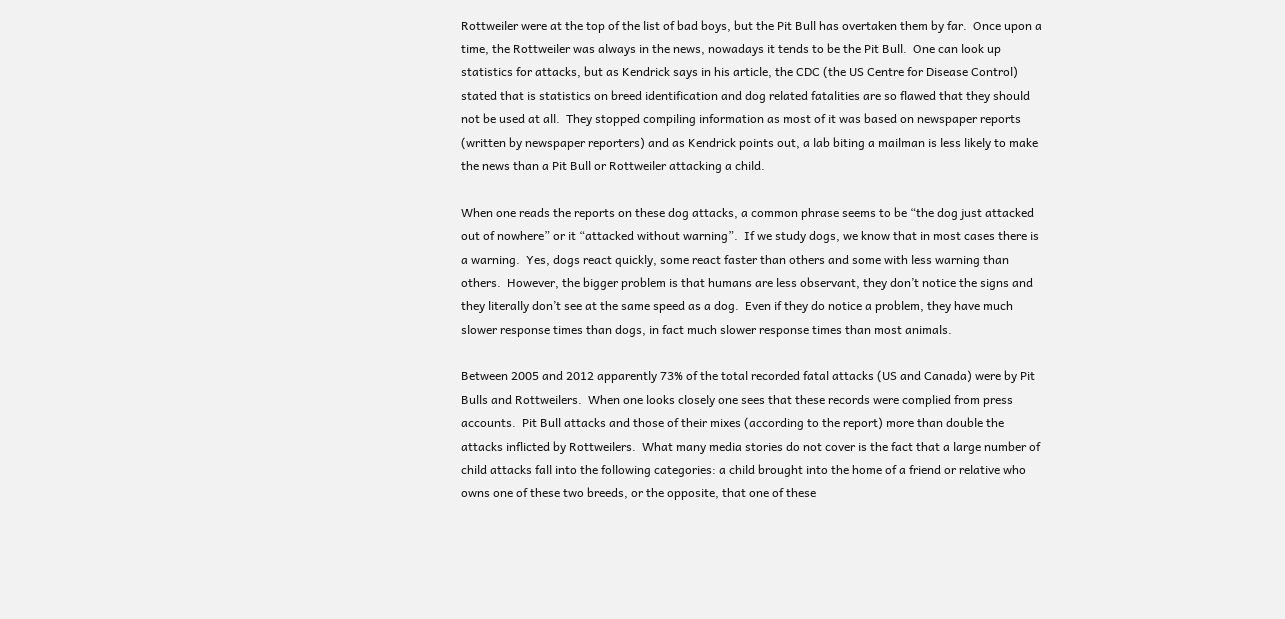Rottweiler were at the top of the list of bad boys, but the Pit Bull has overtaken them by far.  Once upon a time, the Rottweiler was always in the news, nowadays it tends to be the Pit Bull.  One can look up statistics for attacks, but as Kendrick says in his article, the CDC (the US Centre for Disease Control) stated that is statistics on breed identification and dog related fatalities are so flawed that they should not be used at all.  They stopped compiling information as most of it was based on newspaper reports (written by newspaper reporters) and as Kendrick points out, a lab biting a mailman is less likely to make the news than a Pit Bull or Rottweiler attacking a child.

When one reads the reports on these dog attacks, a common phrase seems to be “the dog just attacked out of nowhere” or it “attacked without warning”.  If we study dogs, we know that in most cases there is a warning.  Yes, dogs react quickly, some react faster than others and some with less warning than others.  However, the bigger problem is that humans are less observant, they don’t notice the signs and they literally don’t see at the same speed as a dog.  Even if they do notice a problem, they have much slower response times than dogs, in fact much slower response times than most animals.

Between 2005 and 2012 apparently 73% of the total recorded fatal attacks (US and Canada) were by Pit Bulls and Rottweilers.  When one looks closely one sees that these records were complied from press accounts.  Pit Bull attacks and those of their mixes (according to the report) more than double the attacks inflicted by Rottweilers.  What many media stories do not cover is the fact that a large number of child attacks fall into the following categories: a child brought into the home of a friend or relative who owns one of these two breeds, or the opposite, that one of these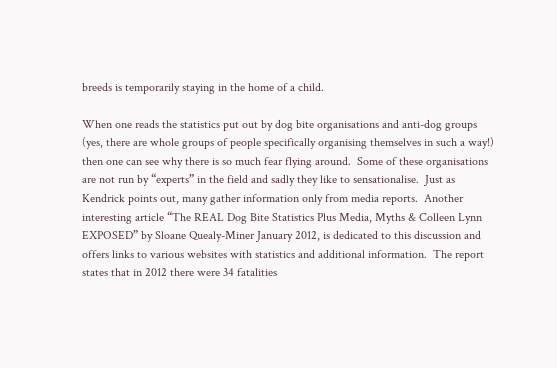breeds is temporarily staying in the home of a child.

When one reads the statistics put out by dog bite organisations and anti-dog groups (yes, there are whole groups of people specifically organising themselves in such a way!) then one can see why there is so much fear flying around.  Some of these organisations are not run by “experts” in the field and sadly they like to sensationalise.  Just as Kendrick points out, many gather information only from media reports.  Another interesting article “The REAL Dog Bite Statistics Plus Media, Myths & Colleen Lynn EXPOSED” by Sloane Quealy-Miner January 2012, is dedicated to this discussion and offers links to various websites with statistics and additional information.  The report states that in 2012 there were 34 fatalities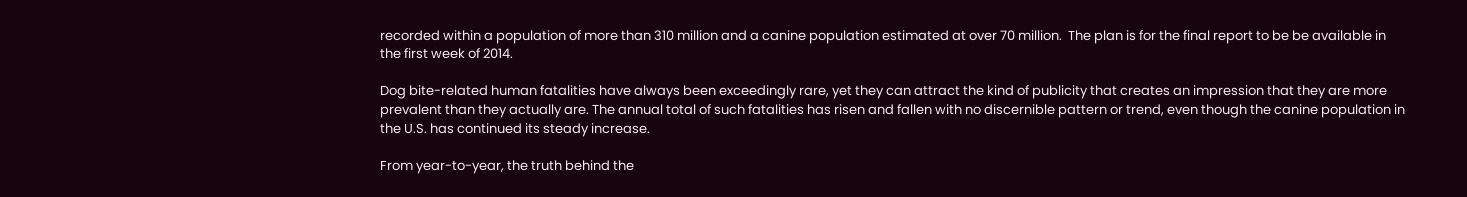recorded within a population of more than 310 million and a canine population estimated at over 70 million.  The plan is for the final report to be be available in the first week of 2014.

Dog bite-related human fatalities have always been exceedingly rare, yet they can attract the kind of publicity that creates an impression that they are more prevalent than they actually are. The annual total of such fatalities has risen and fallen with no discernible pattern or trend, even though the canine population in the U.S. has continued its steady increase.

From year-to-year, the truth behind the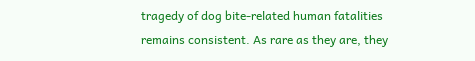tragedy of dog bite-related human fatalities remains consistent. As rare as they are, they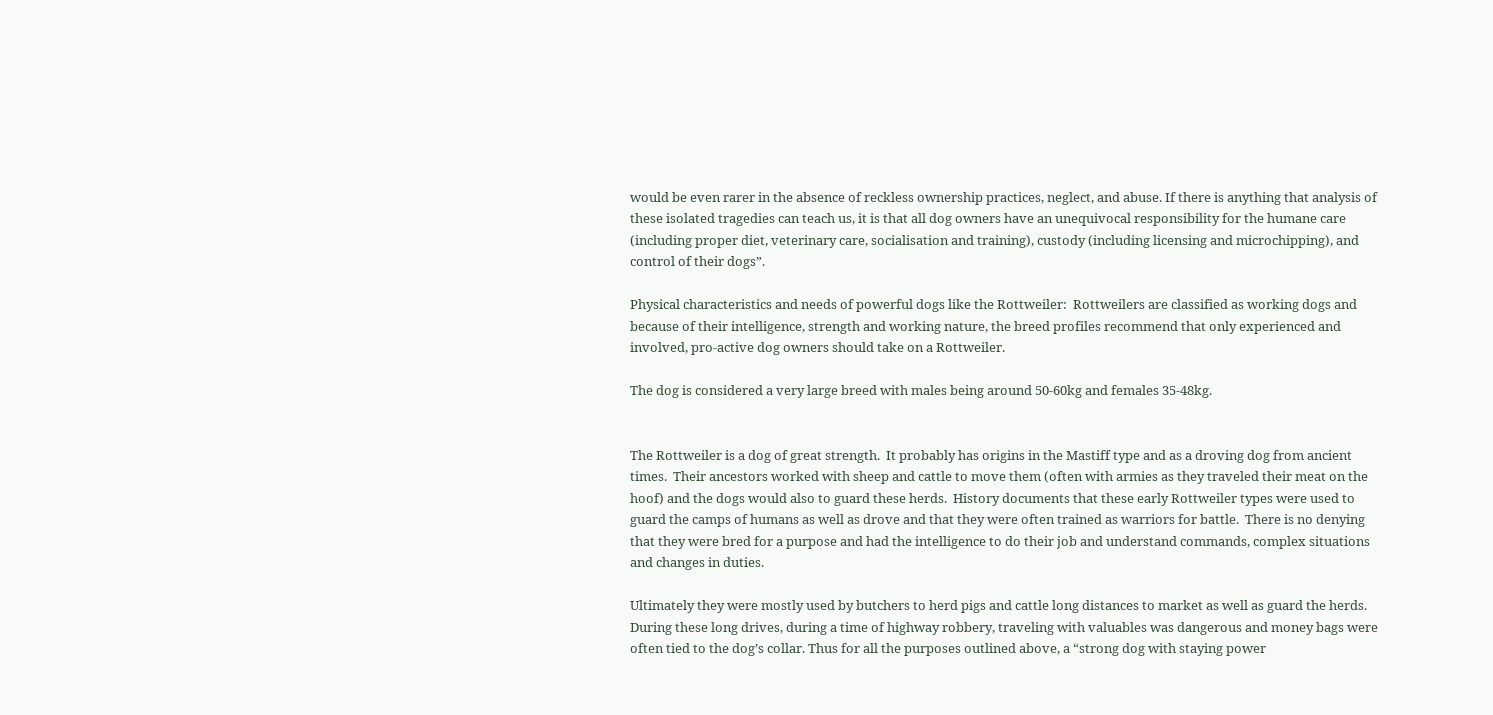would be even rarer in the absence of reckless ownership practices, neglect, and abuse. If there is anything that analysis of these isolated tragedies can teach us, it is that all dog owners have an unequivocal responsibility for the humane care (including proper diet, veterinary care, socialisation and training), custody (including licensing and microchipping), and control of their dogs”.

Physical characteristics and needs of powerful dogs like the Rottweiler:  Rottweilers are classified as working dogs and because of their intelligence, strength and working nature, the breed profiles recommend that only experienced and involved, pro-active dog owners should take on a Rottweiler.

The dog is considered a very large breed with males being around 50-60kg and females 35-48kg.


The Rottweiler is a dog of great strength.  It probably has origins in the Mastiff type and as a droving dog from ancient times.  Their ancestors worked with sheep and cattle to move them (often with armies as they traveled their meat on the hoof) and the dogs would also to guard these herds.  History documents that these early Rottweiler types were used to guard the camps of humans as well as drove and that they were often trained as warriors for battle.  There is no denying that they were bred for a purpose and had the intelligence to do their job and understand commands, complex situations and changes in duties.

Ultimately they were mostly used by butchers to herd pigs and cattle long distances to market as well as guard the herds.  During these long drives, during a time of highway robbery, traveling with valuables was dangerous and money bags were often tied to the dog’s collar. Thus for all the purposes outlined above, a “strong dog with staying power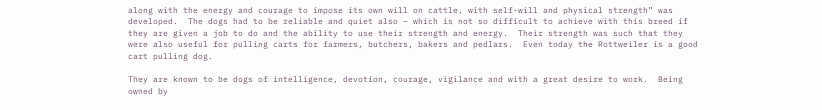along with the energy and courage to impose its own will on cattle, with self-will and physical strength” was developed.  The dogs had to be reliable and quiet also – which is not so difficult to achieve with this breed if they are given a job to do and the ability to use their strength and energy.  Their strength was such that they were also useful for pulling carts for farmers, butchers, bakers and pedlars.  Even today the Rottweiler is a good cart pulling dog.

They are known to be dogs of intelligence, devotion, courage, vigilance and with a great desire to work.  Being owned by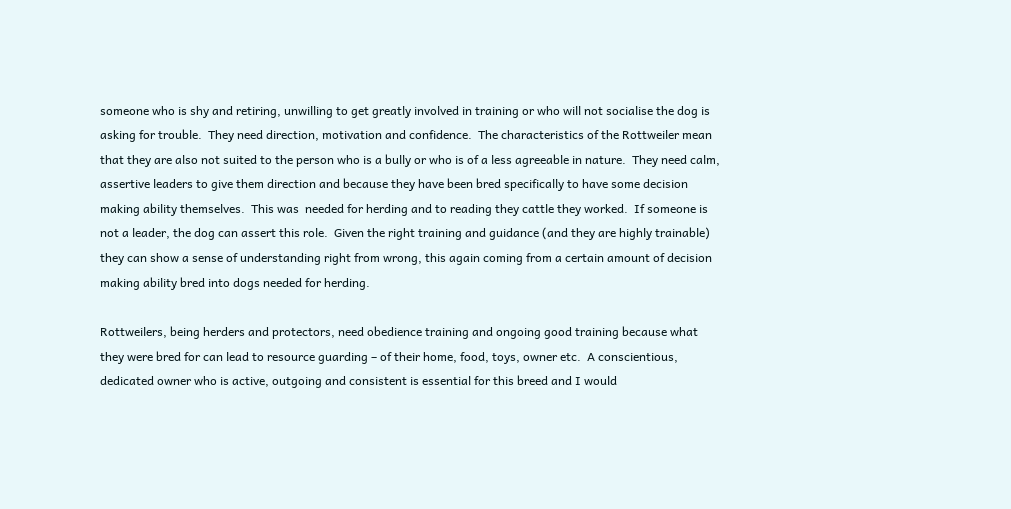someone who is shy and retiring, unwilling to get greatly involved in training or who will not socialise the dog is asking for trouble.  They need direction, motivation and confidence.  The characteristics of the Rottweiler mean that they are also not suited to the person who is a bully or who is of a less agreeable in nature.  They need calm, assertive leaders to give them direction and because they have been bred specifically to have some decision making ability themselves.  This was  needed for herding and to reading they cattle they worked.  If someone is not a leader, the dog can assert this role.  Given the right training and guidance (and they are highly trainable) they can show a sense of understanding right from wrong, this again coming from a certain amount of decision making ability bred into dogs needed for herding.

Rottweilers, being herders and protectors, need obedience training and ongoing good training because what they were bred for can lead to resource guarding – of their home, food, toys, owner etc.  A conscientious, dedicated owner who is active, outgoing and consistent is essential for this breed and I would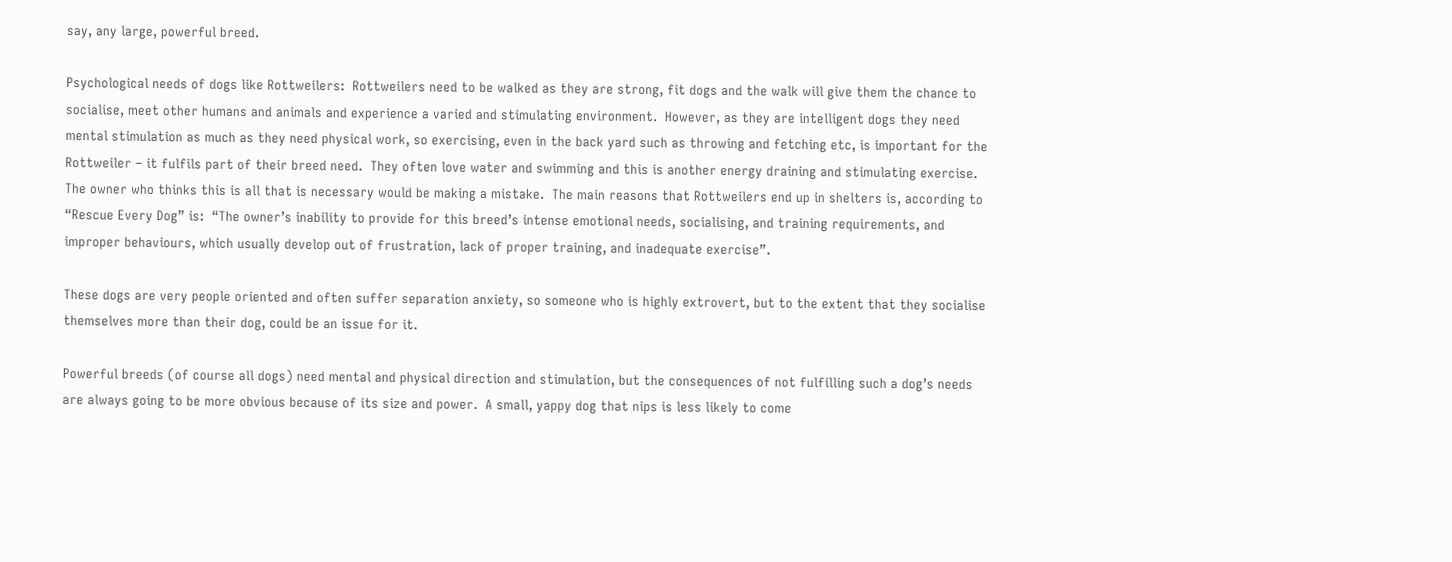say, any large, powerful breed.

Psychological needs of dogs like Rottweilers:  Rottweilers need to be walked as they are strong, fit dogs and the walk will give them the chance to socialise, meet other humans and animals and experience a varied and stimulating environment.  However, as they are intelligent dogs they need mental stimulation as much as they need physical work, so exercising, even in the back yard such as throwing and fetching etc, is important for the Rottweiler – it fulfils part of their breed need.  They often love water and swimming and this is another energy draining and stimulating exercise.  The owner who thinks this is all that is necessary would be making a mistake.  The main reasons that Rottweilers end up in shelters is, according to “Rescue Every Dog” is:  “The owner’s inability to provide for this breed’s intense emotional needs, socialising, and training requirements, and improper behaviours, which usually develop out of frustration, lack of proper training, and inadequate exercise”.

These dogs are very people oriented and often suffer separation anxiety, so someone who is highly extrovert, but to the extent that they socialise themselves more than their dog, could be an issue for it.

Powerful breeds (of course all dogs) need mental and physical direction and stimulation, but the consequences of not fulfilling such a dog’s needs are always going to be more obvious because of its size and power.  A small, yappy dog that nips is less likely to come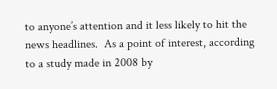to anyone’s attention and it less likely to hit the news headlines.  As a point of interest, according to a study made in 2008 by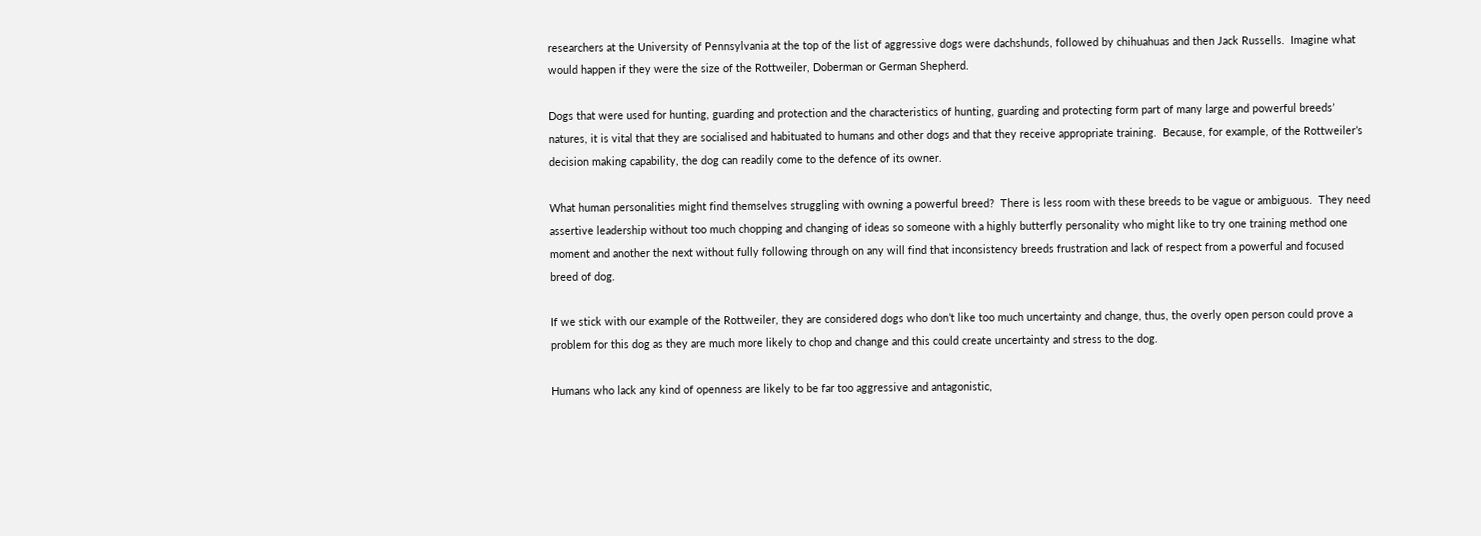researchers at the University of Pennsylvania at the top of the list of aggressive dogs were dachshunds, followed by chihuahuas and then Jack Russells.  Imagine what would happen if they were the size of the Rottweiler, Doberman or German Shepherd.

Dogs that were used for hunting, guarding and protection and the characteristics of hunting, guarding and protecting form part of many large and powerful breeds’ natures, it is vital that they are socialised and habituated to humans and other dogs and that they receive appropriate training.  Because, for example, of the Rottweiler’s decision making capability, the dog can readily come to the defence of its owner.

What human personalities might find themselves struggling with owning a powerful breed?  There is less room with these breeds to be vague or ambiguous.  They need assertive leadership without too much chopping and changing of ideas so someone with a highly butterfly personality who might like to try one training method one moment and another the next without fully following through on any will find that inconsistency breeds frustration and lack of respect from a powerful and focused breed of dog.

If we stick with our example of the Rottweiler, they are considered dogs who don’t like too much uncertainty and change, thus, the overly open person could prove a problem for this dog as they are much more likely to chop and change and this could create uncertainty and stress to the dog.

Humans who lack any kind of openness are likely to be far too aggressive and antagonistic,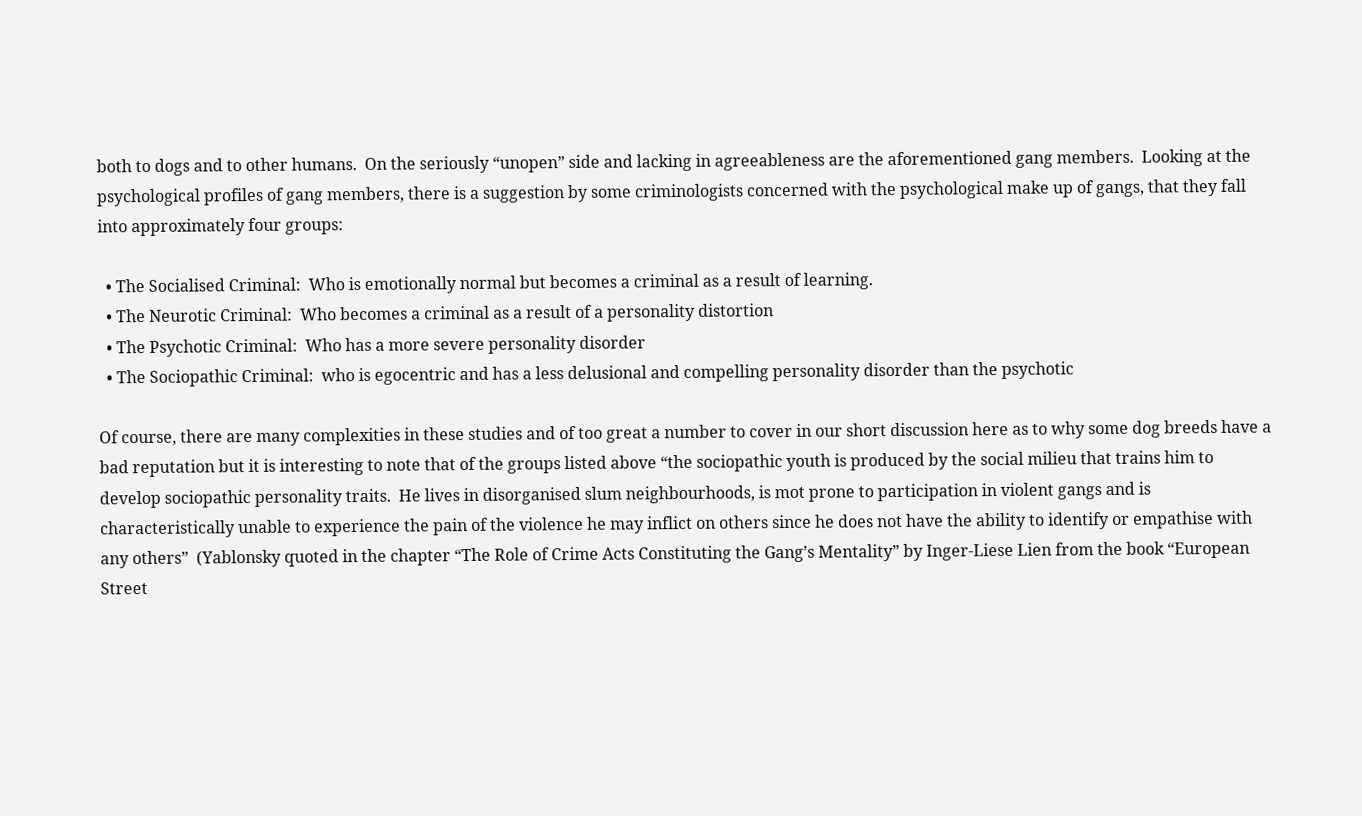both to dogs and to other humans.  On the seriously “unopen” side and lacking in agreeableness are the aforementioned gang members.  Looking at the psychological profiles of gang members, there is a suggestion by some criminologists concerned with the psychological make up of gangs, that they fall into approximately four groups:

  • The Socialised Criminal:  Who is emotionally normal but becomes a criminal as a result of learning.
  • The Neurotic Criminal:  Who becomes a criminal as a result of a personality distortion
  • The Psychotic Criminal:  Who has a more severe personality disorder
  • The Sociopathic Criminal:  who is egocentric and has a less delusional and compelling personality disorder than the psychotic

Of course, there are many complexities in these studies and of too great a number to cover in our short discussion here as to why some dog breeds have a bad reputation but it is interesting to note that of the groups listed above “the sociopathic youth is produced by the social milieu that trains him to develop sociopathic personality traits.  He lives in disorganised slum neighbourhoods, is mot prone to participation in violent gangs and is characteristically unable to experience the pain of the violence he may inflict on others since he does not have the ability to identify or empathise with any others”  (Yablonsky quoted in the chapter “The Role of Crime Acts Constituting the Gang’s Mentality” by Inger-Liese Lien from the book “European Street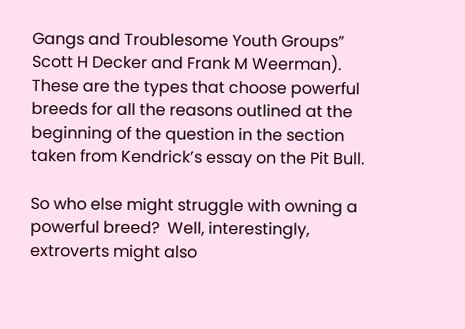Gangs and Troublesome Youth Groups” Scott H Decker and Frank M Weerman).  These are the types that choose powerful breeds for all the reasons outlined at the beginning of the question in the section taken from Kendrick’s essay on the Pit Bull.

So who else might struggle with owning a powerful breed?  Well, interestingly, extroverts might also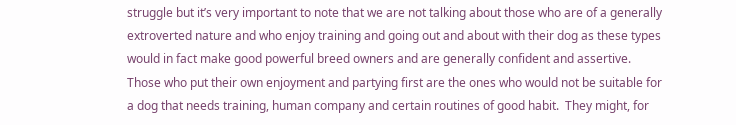struggle but it’s very important to note that we are not talking about those who are of a generally extroverted nature and who enjoy training and going out and about with their dog as these types would in fact make good powerful breed owners and are generally confident and assertive.  Those who put their own enjoyment and partying first are the ones who would not be suitable for a dog that needs training, human company and certain routines of good habit.  They might, for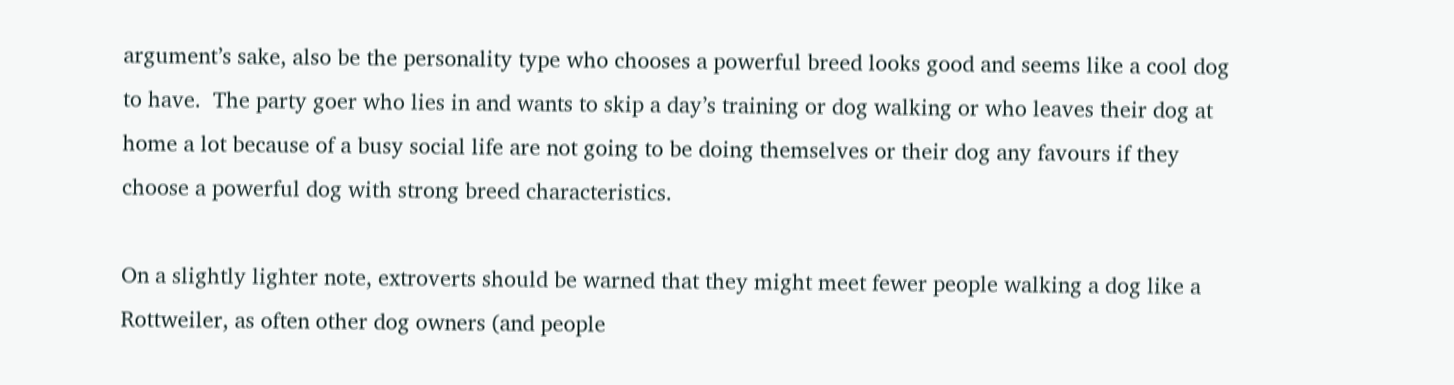argument’s sake, also be the personality type who chooses a powerful breed looks good and seems like a cool dog to have.  The party goer who lies in and wants to skip a day’s training or dog walking or who leaves their dog at home a lot because of a busy social life are not going to be doing themselves or their dog any favours if they choose a powerful dog with strong breed characteristics.

On a slightly lighter note, extroverts should be warned that they might meet fewer people walking a dog like a Rottweiler, as often other dog owners (and people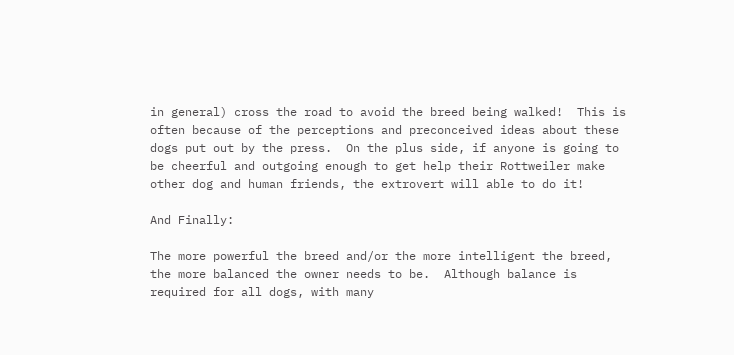in general) cross the road to avoid the breed being walked!  This is often because of the perceptions and preconceived ideas about these dogs put out by the press.  On the plus side, if anyone is going to be cheerful and outgoing enough to get help their Rottweiler make other dog and human friends, the extrovert will able to do it!

And Finally:

The more powerful the breed and/or the more intelligent the breed, the more balanced the owner needs to be.  Although balance is required for all dogs, with many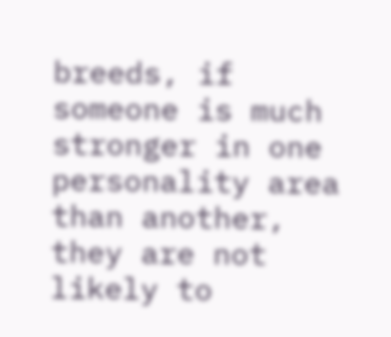breeds, if someone is much stronger in one personality area than another, they are not likely to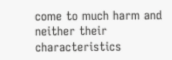come to much harm and neither their characteristics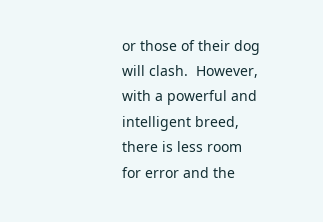or those of their dog will clash.  However, with a powerful and intelligent breed, there is less room for error and the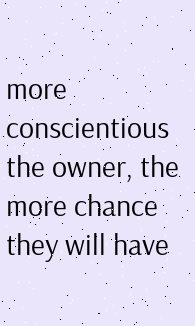more conscientious the owner, the more chance they will have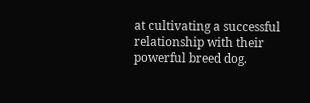at cultivating a successful relationship with their powerful breed dog.